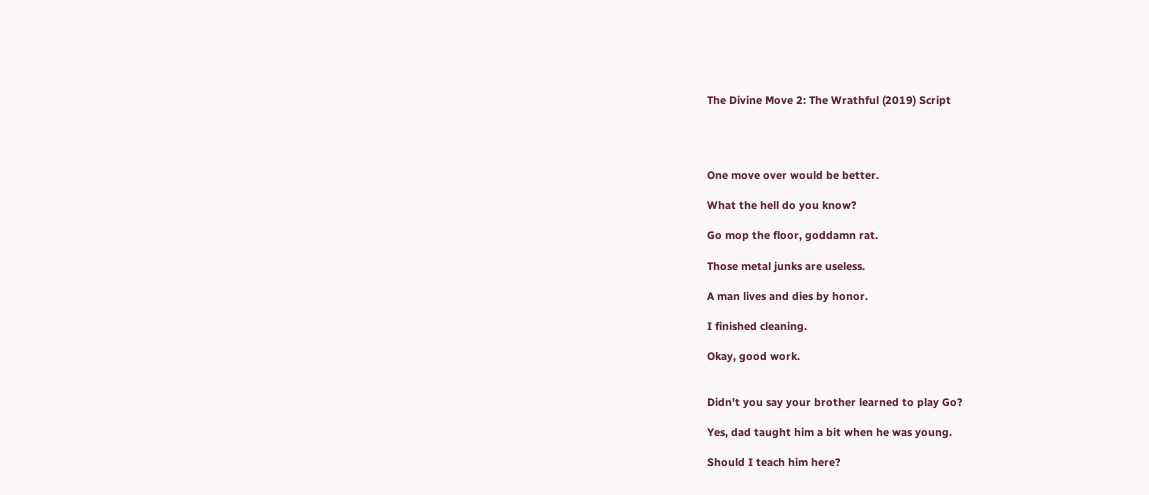The Divine Move 2: The Wrathful (2019) Script




One move over would be better.

What the hell do you know?

Go mop the floor, goddamn rat.

Those metal junks are useless.

A man lives and dies by honor.

I finished cleaning.

Okay, good work.


Didn't you say your brother learned to play Go?

Yes, dad taught him a bit when he was young.

Should I teach him here?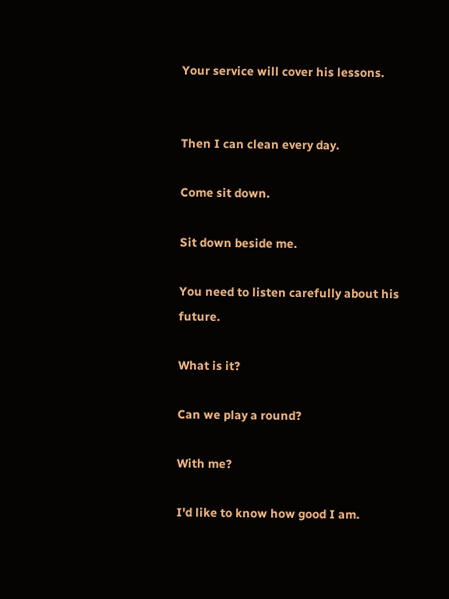Your service will cover his lessons.


Then I can clean every day.

Come sit down.

Sit down beside me.

You need to listen carefully about his future.

What is it?

Can we play a round?

With me?

I'd like to know how good I am.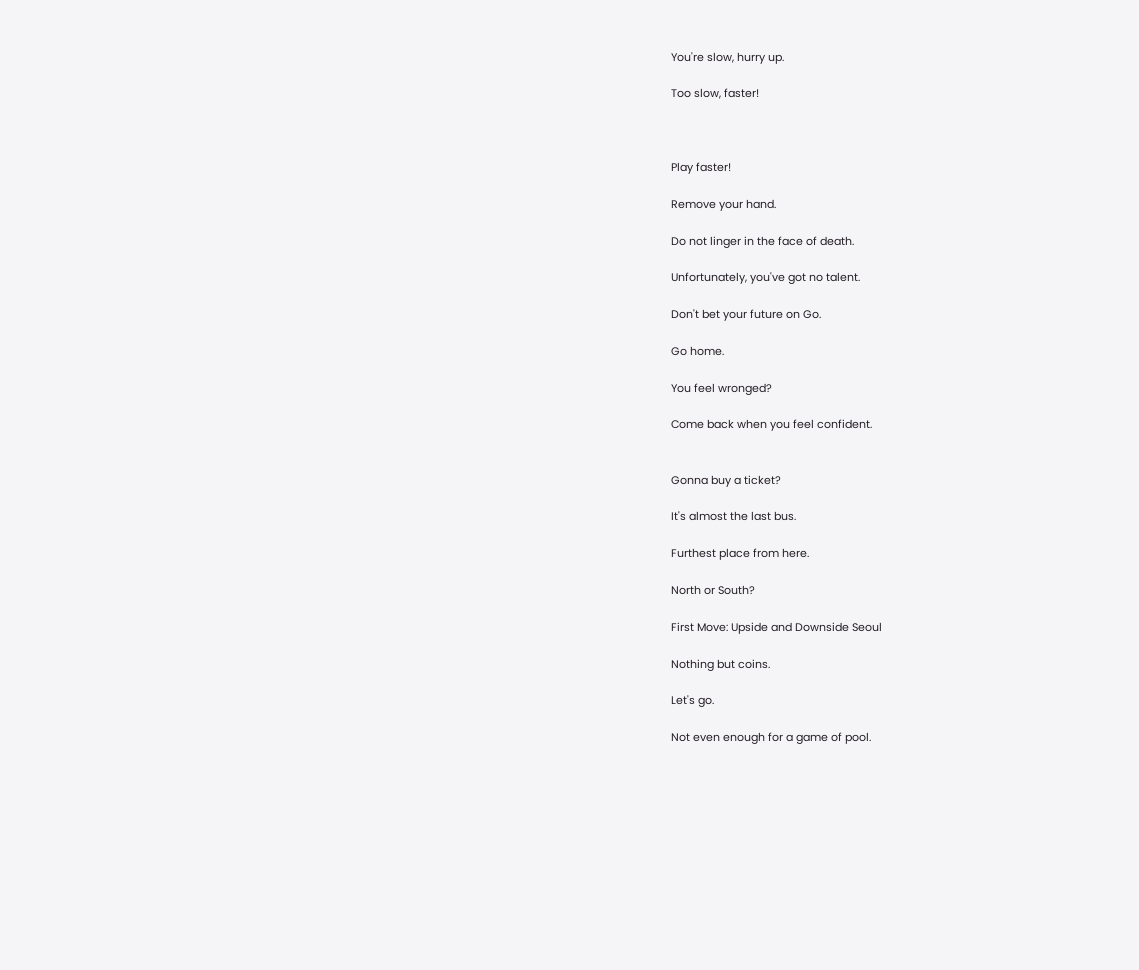You're slow, hurry up.

Too slow, faster!



Play faster!

Remove your hand.

Do not linger in the face of death.

Unfortunately, you've got no talent.

Don't bet your future on Go.

Go home.

You feel wronged?

Come back when you feel confident.


Gonna buy a ticket?

It's almost the last bus.

Furthest place from here.

North or South?

First Move: Upside and Downside Seoul

Nothing but coins.

Let's go.

Not even enough for a game of pool.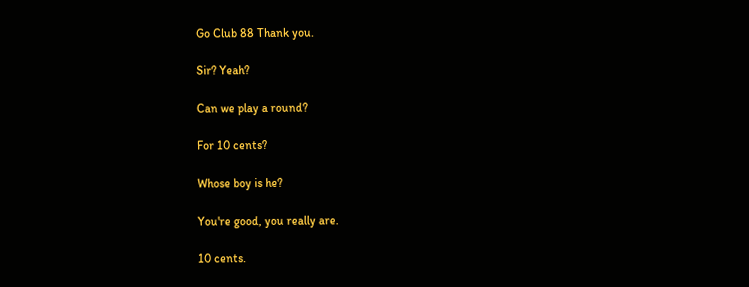Go Club 88 Thank you.

Sir? Yeah?

Can we play a round?

For 10 cents?

Whose boy is he?

You're good, you really are.

10 cents.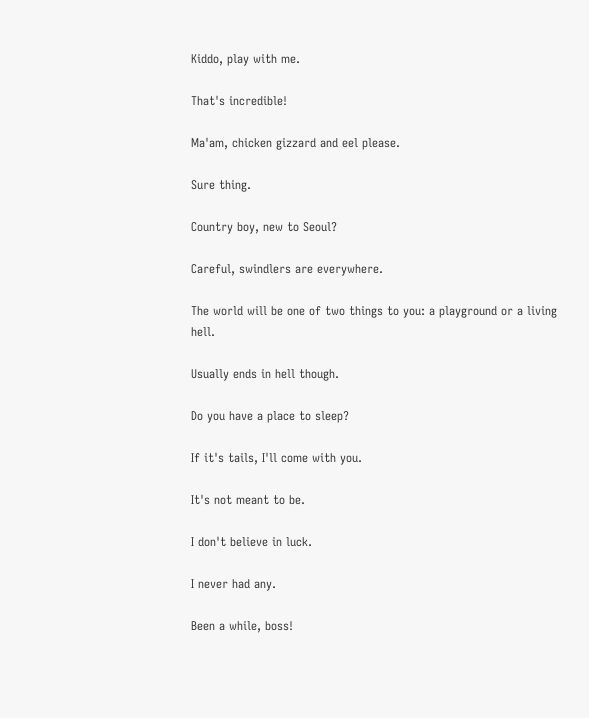Kiddo, play with me.

That's incredible!

Ma'am, chicken gizzard and eel please.

Sure thing.

Country boy, new to Seoul?

Careful, swindlers are everywhere.

The world will be one of two things to you: a playground or a living hell.

Usually ends in hell though.

Do you have a place to sleep?

If it's tails, I'll come with you.

It's not meant to be.

I don't believe in luck.

I never had any.

Been a while, boss!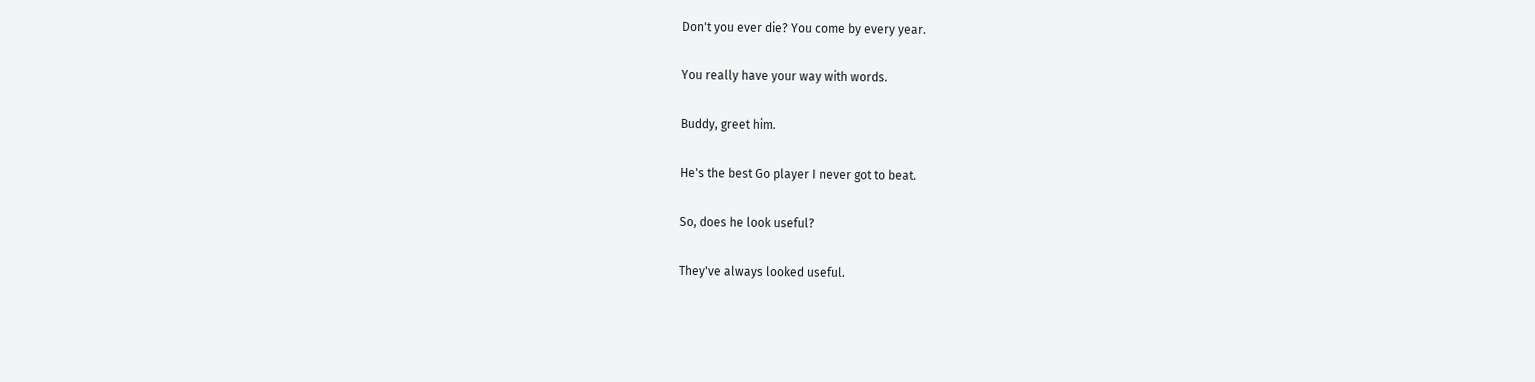Don't you ever die? You come by every year.

You really have your way with words.

Buddy, greet him.

He's the best Go player I never got to beat.

So, does he look useful?

They've always looked useful.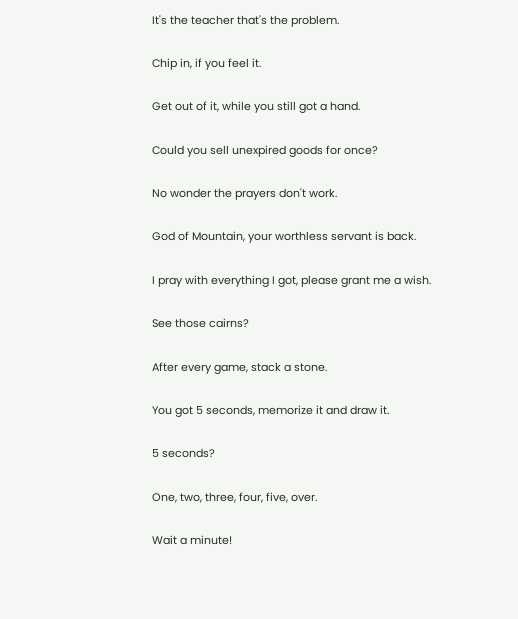It's the teacher that's the problem.

Chip in, if you feel it.

Get out of it, while you still got a hand.

Could you sell unexpired goods for once?

No wonder the prayers don't work.

God of Mountain, your worthless servant is back.

I pray with everything I got, please grant me a wish.

See those cairns?

After every game, stack a stone.

You got 5 seconds, memorize it and draw it.

5 seconds?

One, two, three, four, five, over.

Wait a minute!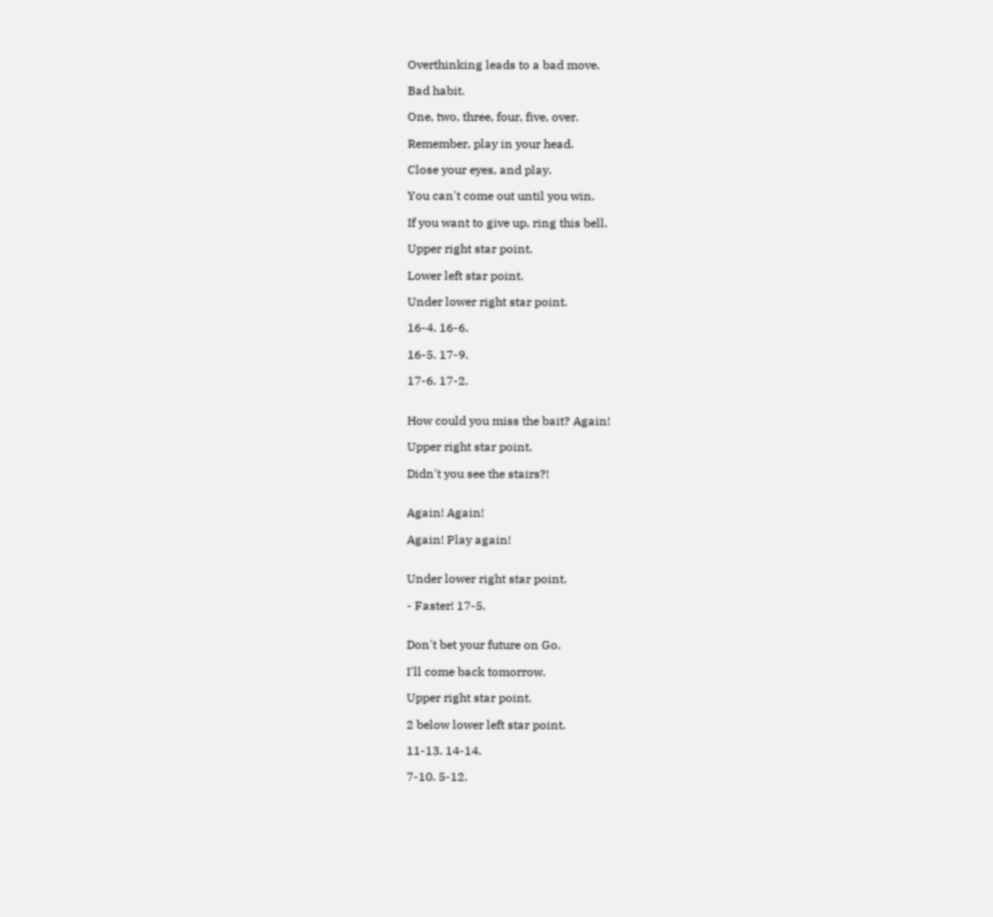Overthinking leads to a bad move.

Bad habit.

One, two, three, four, five, over.

Remember, play in your head.

Close your eyes, and play.

You can't come out until you win.

If you want to give up, ring this bell.

Upper right star point.

Lower left star point.

Under lower right star point.

16-4. 16-6.

16-5. 17-9.

17-6. 17-2.


How could you miss the bait? Again!

Upper right star point.

Didn't you see the stairs?!


Again! Again!

Again! Play again!


Under lower right star point.

- Faster! 17-5.


Don't bet your future on Go.

I'll come back tomorrow.

Upper right star point.

2 below lower left star point.

11-13. 14-14.

7-10. 5-12.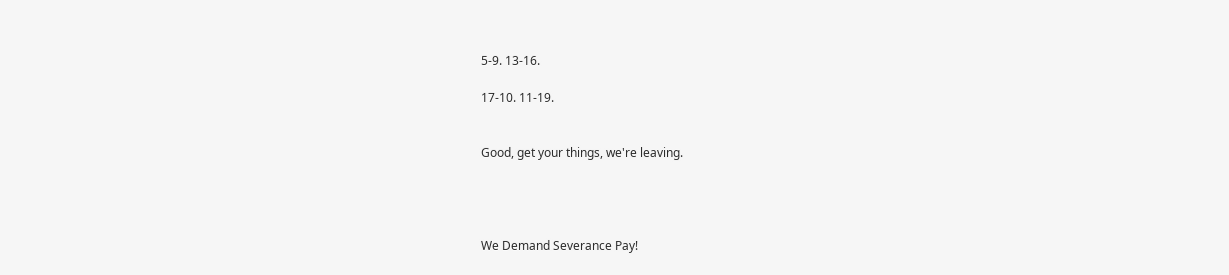5-9. 13-16.

17-10. 11-19.


Good, get your things, we're leaving.




We Demand Severance Pay!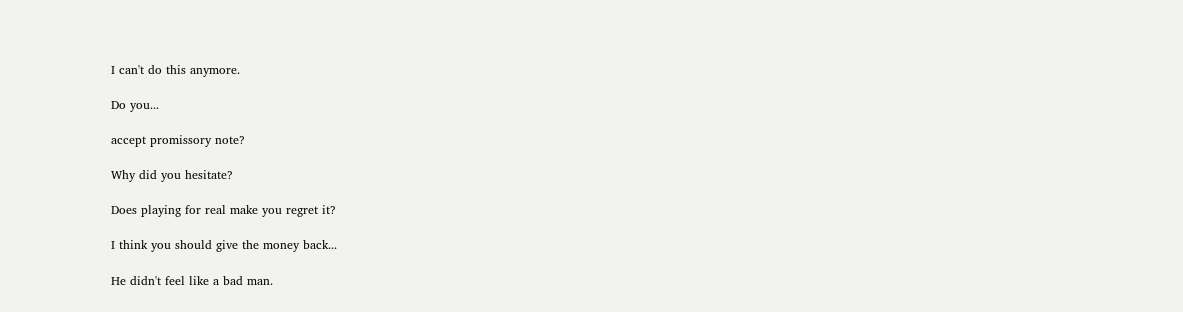I can't do this anymore.

Do you...

accept promissory note?

Why did you hesitate?

Does playing for real make you regret it?

I think you should give the money back...

He didn't feel like a bad man.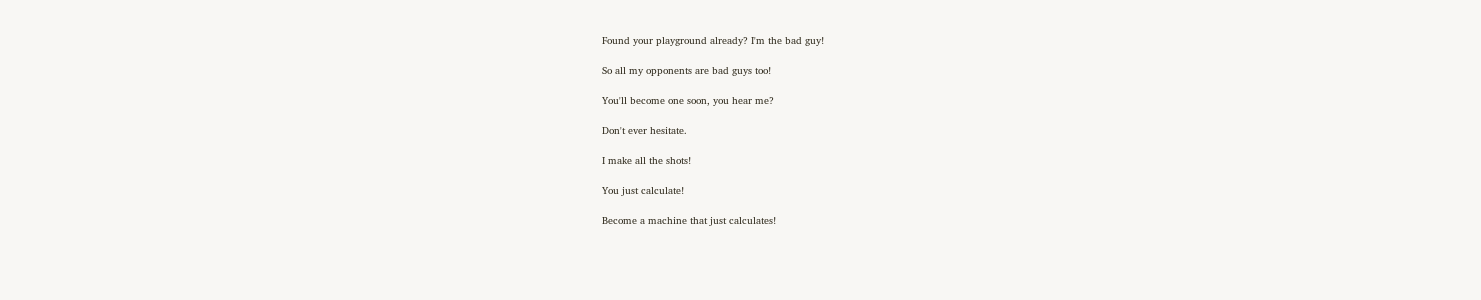Found your playground already? I'm the bad guy!

So all my opponents are bad guys too!

You'll become one soon, you hear me?

Don't ever hesitate.

I make all the shots!

You just calculate!

Become a machine that just calculates!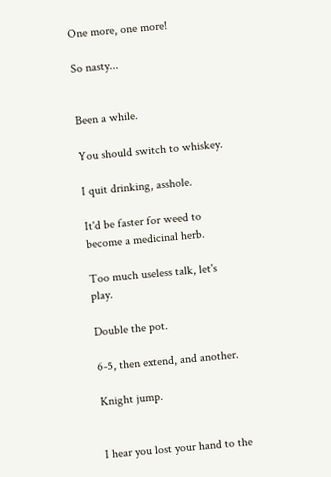One more, one more!

So nasty...


Been a while.

You should switch to whiskey.

I quit drinking, asshole.

It'd be faster for weed to become a medicinal herb.

Too much useless talk, let's play.

Double the pot.

6-5, then extend, and another.

Knight jump.


I hear you lost your hand to the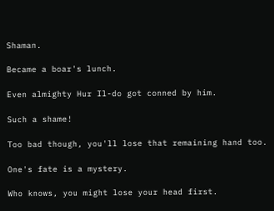Shaman.

Became a boar's lunch.

Even almighty Hur Il-do got conned by him.

Such a shame!

Too bad though, you'll lose that remaining hand too.

One's fate is a mystery.

Who knows, you might lose your head first.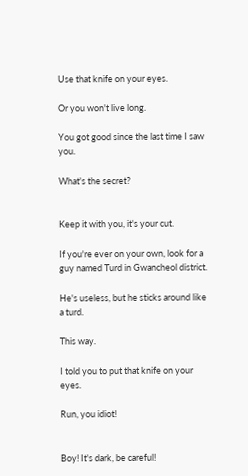Use that knife on your eyes.

Or you won't live long.

You got good since the last time I saw you.

What's the secret?


Keep it with you, it's your cut.

If you're ever on your own, look for a guy named Turd in Gwancheol district.

He's useless, but he sticks around like a turd.

This way.

I told you to put that knife on your eyes.

Run, you idiot!


Boy! It's dark, be careful!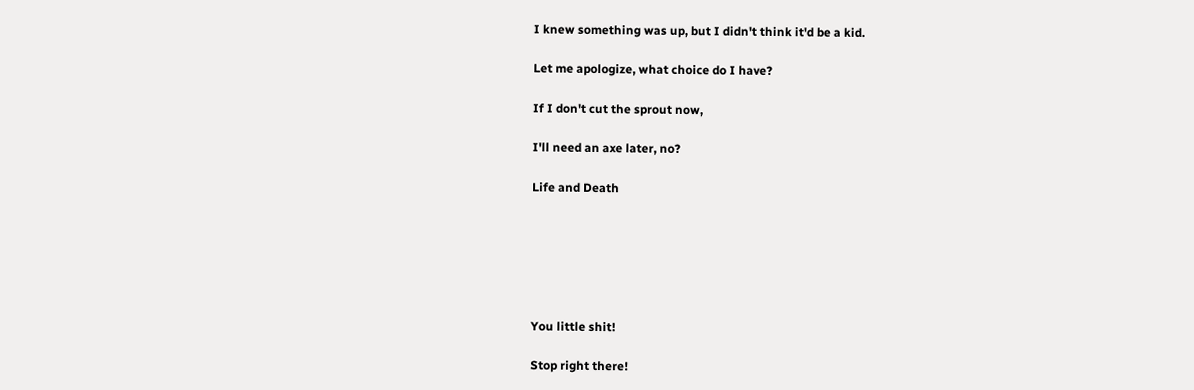I knew something was up, but I didn't think it'd be a kid.

Let me apologize, what choice do I have?

If I don't cut the sprout now,

I'll need an axe later, no?

Life and Death






You little shit!

Stop right there!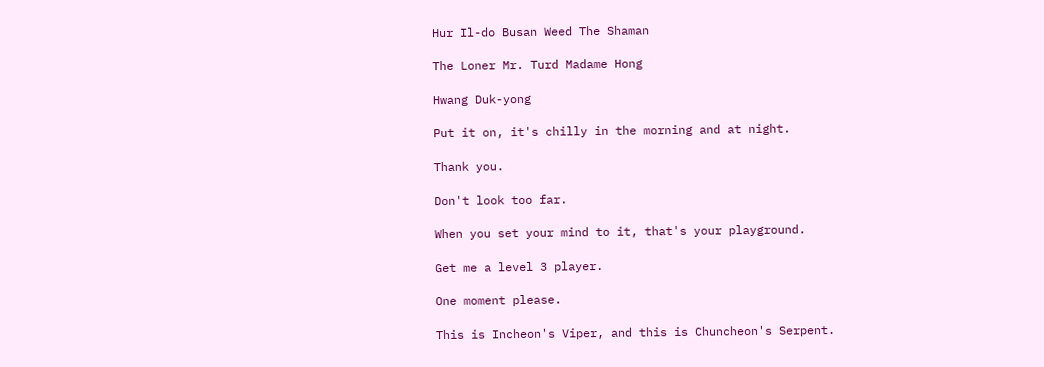Hur Il-do Busan Weed The Shaman

The Loner Mr. Turd Madame Hong

Hwang Duk-yong

Put it on, it's chilly in the morning and at night.

Thank you.

Don't look too far.

When you set your mind to it, that's your playground.

Get me a level 3 player.

One moment please.

This is Incheon's Viper, and this is Chuncheon's Serpent.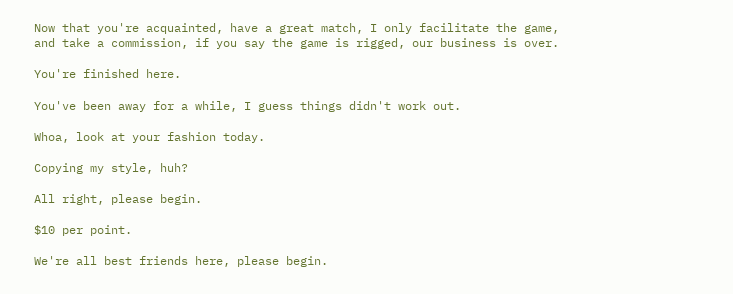Now that you're acquainted, have a great match, I only facilitate the game, and take a commission, if you say the game is rigged, our business is over.

You're finished here.

You've been away for a while, I guess things didn't work out.

Whoa, look at your fashion today.

Copying my style, huh?

All right, please begin.

$10 per point.

We're all best friends here, please begin.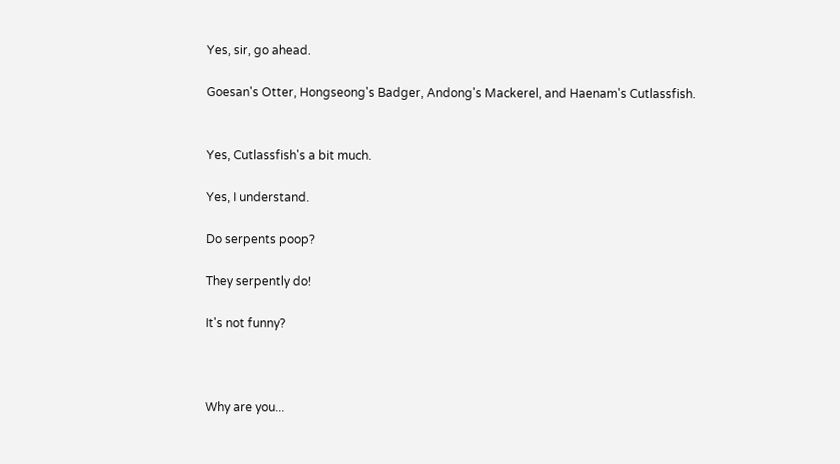Yes, sir, go ahead.

Goesan's Otter, Hongseong's Badger, Andong's Mackerel, and Haenam's Cutlassfish.


Yes, Cutlassfish's a bit much.

Yes, I understand.

Do serpents poop?

They serpently do!

It's not funny?



Why are you...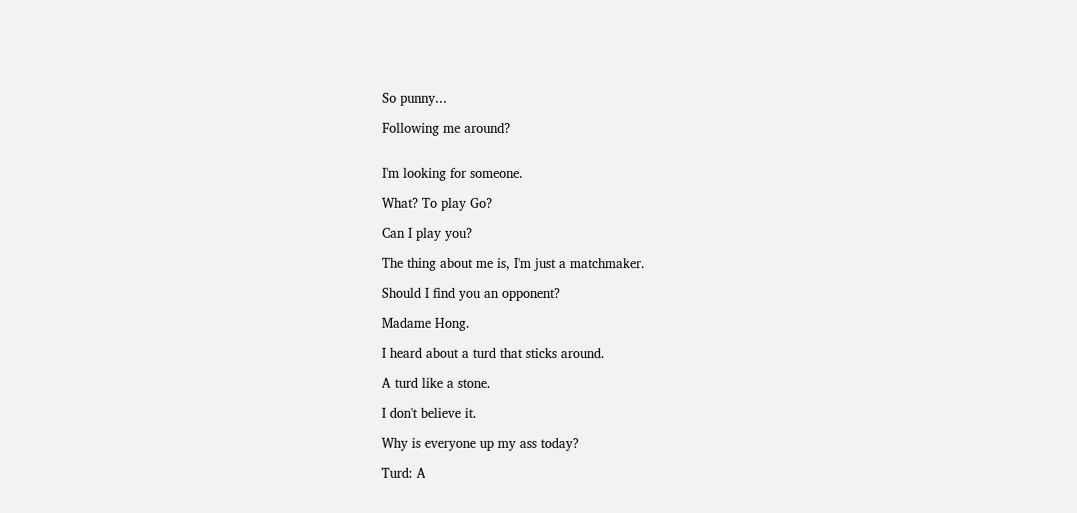So punny...

Following me around?


I'm looking for someone.

What? To play Go?

Can I play you?

The thing about me is, I'm just a matchmaker.

Should I find you an opponent?

Madame Hong.

I heard about a turd that sticks around.

A turd like a stone.

I don't believe it.

Why is everyone up my ass today?

Turd: A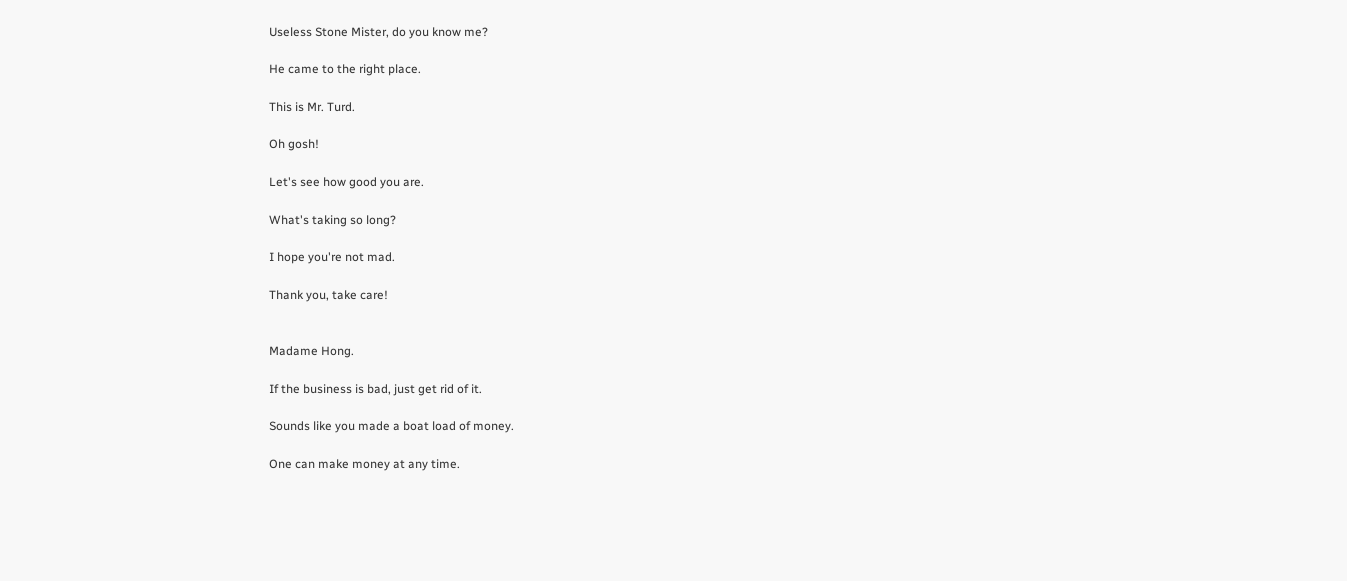Useless Stone Mister, do you know me?

He came to the right place.

This is Mr. Turd.

Oh gosh!

Let's see how good you are.

What's taking so long?

I hope you're not mad.

Thank you, take care!


Madame Hong.

If the business is bad, just get rid of it.

Sounds like you made a boat load of money.

One can make money at any time.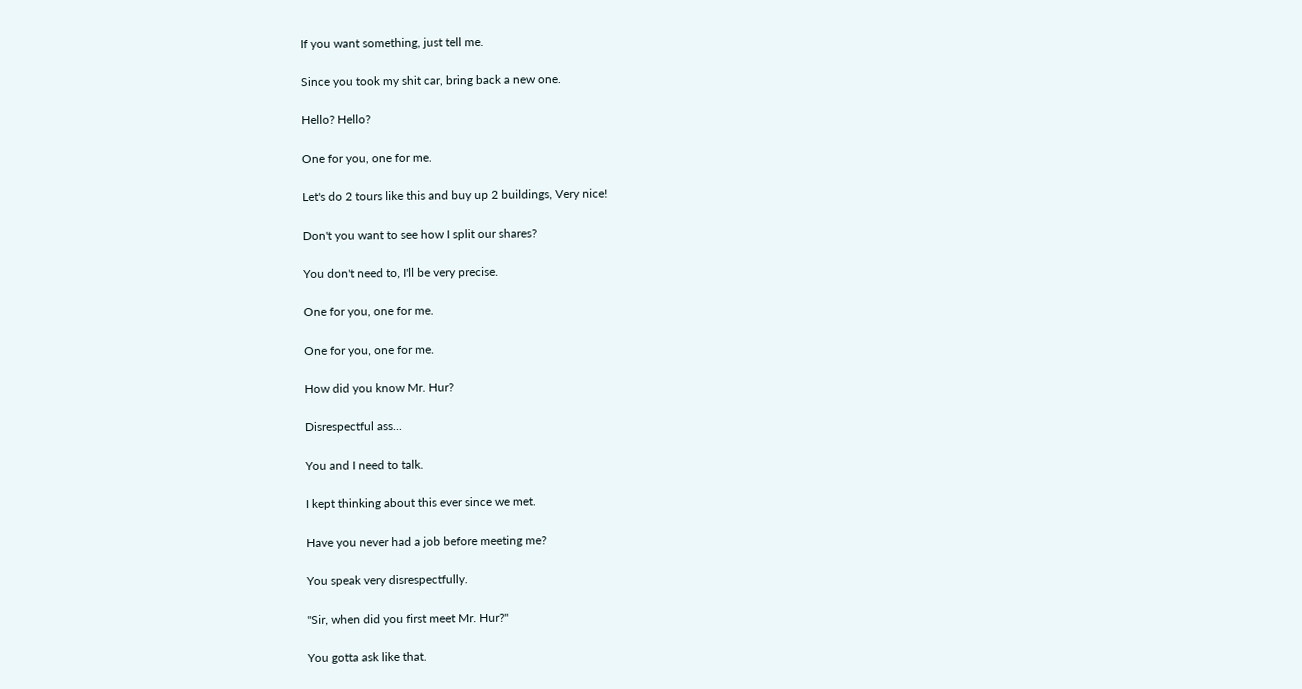If you want something, just tell me.

Since you took my shit car, bring back a new one.

Hello? Hello?

One for you, one for me.

Let's do 2 tours like this and buy up 2 buildings, Very nice!

Don't you want to see how I split our shares?

You don't need to, I'll be very precise.

One for you, one for me.

One for you, one for me.

How did you know Mr. Hur?

Disrespectful ass...

You and I need to talk.

I kept thinking about this ever since we met.

Have you never had a job before meeting me?

You speak very disrespectfully.

"Sir, when did you first meet Mr. Hur?"

You gotta ask like that.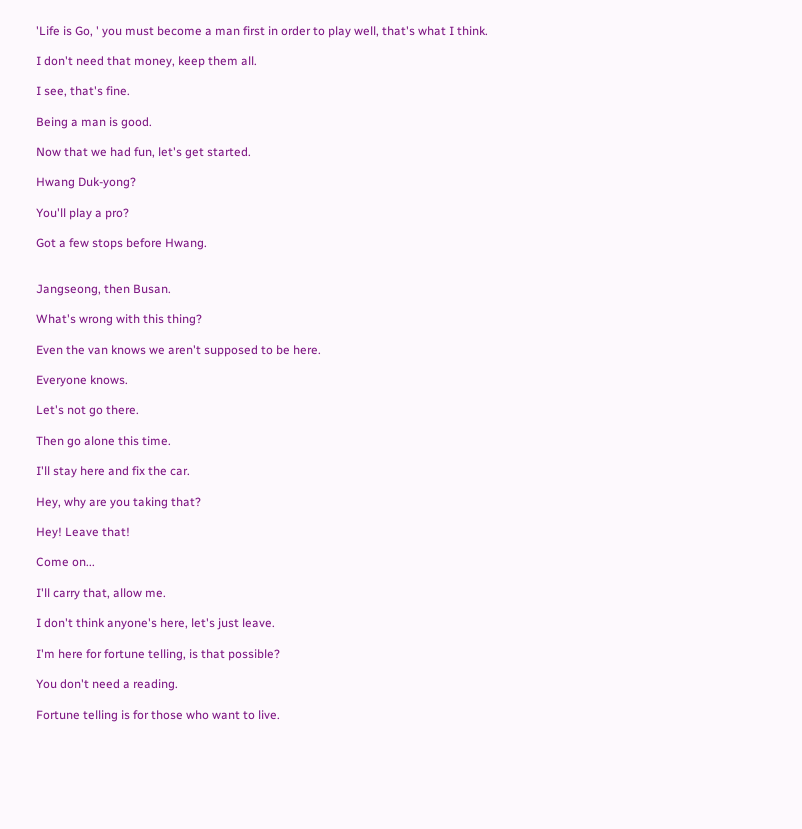'Life is Go, ' you must become a man first in order to play well, that's what I think.

I don't need that money, keep them all.

I see, that's fine.

Being a man is good.

Now that we had fun, let's get started.

Hwang Duk-yong?

You'll play a pro?

Got a few stops before Hwang.


Jangseong, then Busan.

What's wrong with this thing?

Even the van knows we aren't supposed to be here.

Everyone knows.

Let's not go there.

Then go alone this time.

I'll stay here and fix the car.

Hey, why are you taking that?

Hey! Leave that!

Come on...

I'll carry that, allow me.

I don't think anyone's here, let's just leave.

I'm here for fortune telling, is that possible?

You don't need a reading.

Fortune telling is for those who want to live.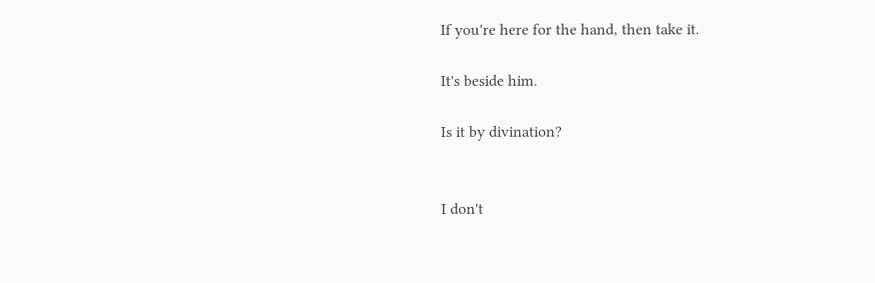If you're here for the hand, then take it.

It's beside him.

Is it by divination?


I don't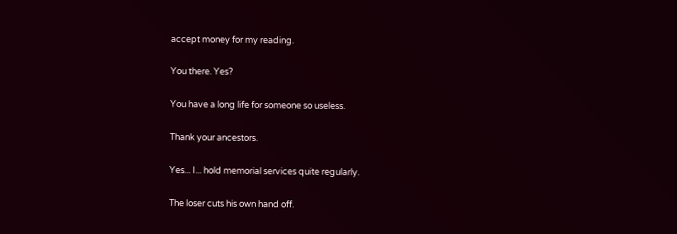accept money for my reading.

You there. Yes?

You have a long life for someone so useless.

Thank your ancestors.

Yes... I... hold memorial services quite regularly.

The loser cuts his own hand off.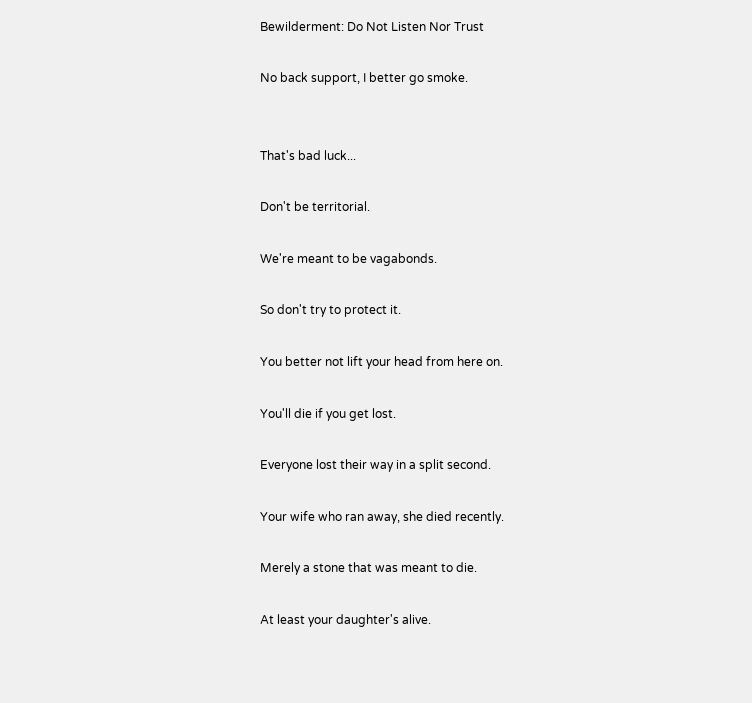Bewilderment: Do Not Listen Nor Trust

No back support, I better go smoke.


That's bad luck...

Don't be territorial.

We're meant to be vagabonds.

So don't try to protect it.

You better not lift your head from here on.

You'll die if you get lost.

Everyone lost their way in a split second.

Your wife who ran away, she died recently.

Merely a stone that was meant to die.

At least your daughter's alive.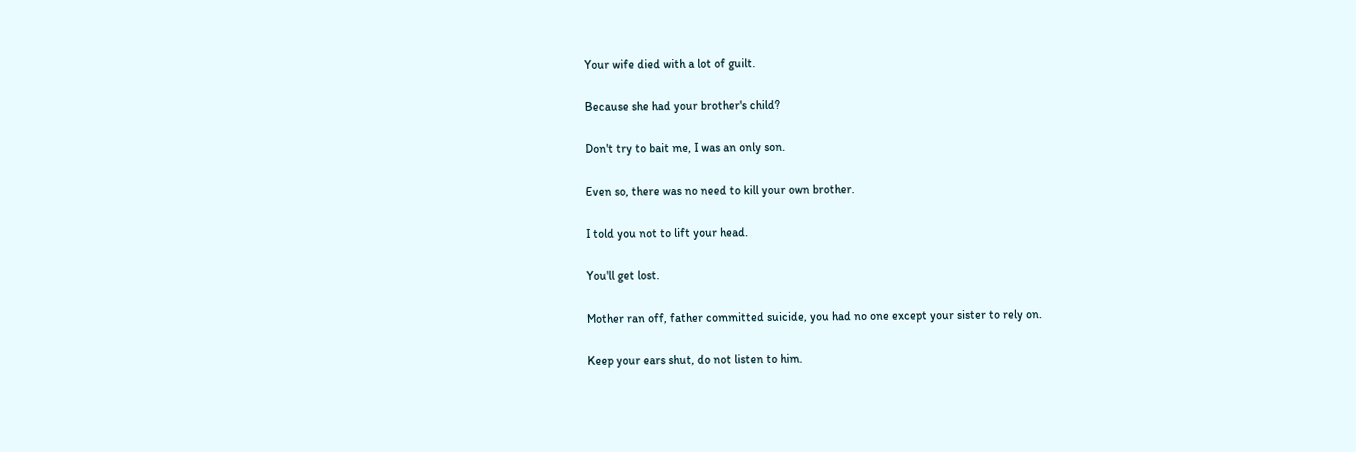Your wife died with a lot of guilt.

Because she had your brother's child?

Don't try to bait me, I was an only son.

Even so, there was no need to kill your own brother.

I told you not to lift your head.

You'll get lost.

Mother ran off, father committed suicide, you had no one except your sister to rely on.

Keep your ears shut, do not listen to him.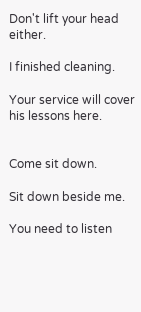Don't lift your head either.

I finished cleaning.

Your service will cover his lessons here.


Come sit down.

Sit down beside me.

You need to listen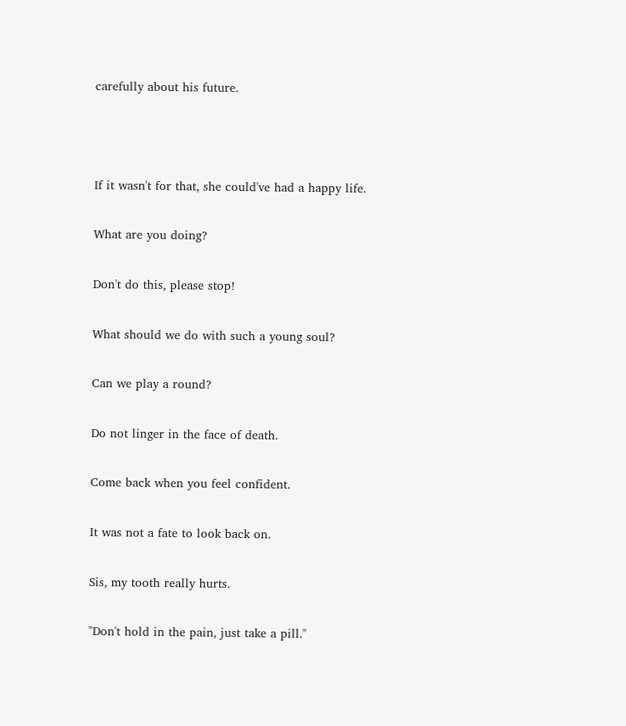carefully about his future.



If it wasn't for that, she could've had a happy life.

What are you doing?

Don't do this, please stop!

What should we do with such a young soul?

Can we play a round?

Do not linger in the face of death.

Come back when you feel confident.

It was not a fate to look back on.

Sis, my tooth really hurts.

"Don't hold in the pain, just take a pill."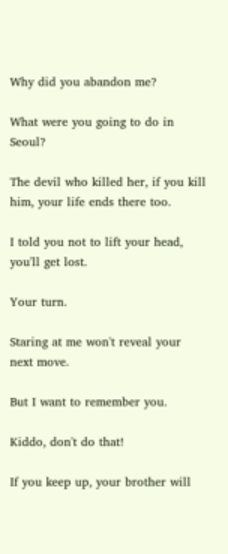Why did you abandon me?

What were you going to do in Seoul?

The devil who killed her, if you kill him, your life ends there too.

I told you not to lift your head, you'll get lost.

Your turn.

Staring at me won't reveal your next move.

But I want to remember you.

Kiddo, don't do that!

If you keep up, your brother will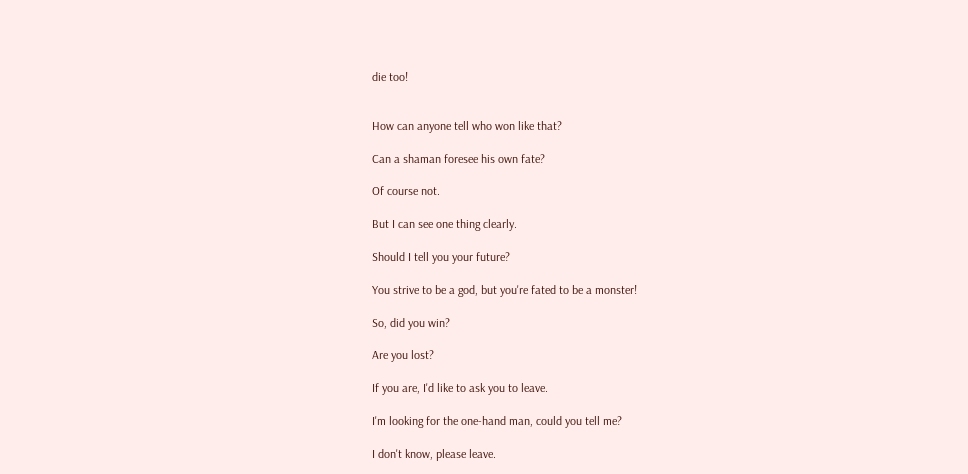die too!


How can anyone tell who won like that?

Can a shaman foresee his own fate?

Of course not.

But I can see one thing clearly.

Should I tell you your future?

You strive to be a god, but you're fated to be a monster!

So, did you win?

Are you lost?

If you are, I'd like to ask you to leave.

I'm looking for the one-hand man, could you tell me?

I don't know, please leave.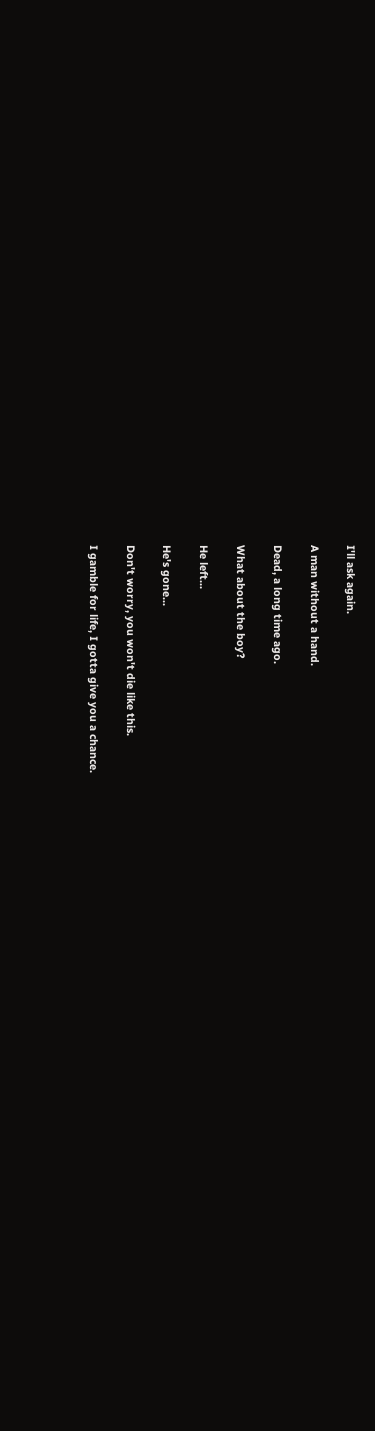I'll ask again.

A man without a hand.

Dead, a long time ago.

What about the boy?

He left...

He's gone...

Don't worry, you won't die like this.

I gamble for life, I gotta give you a chance.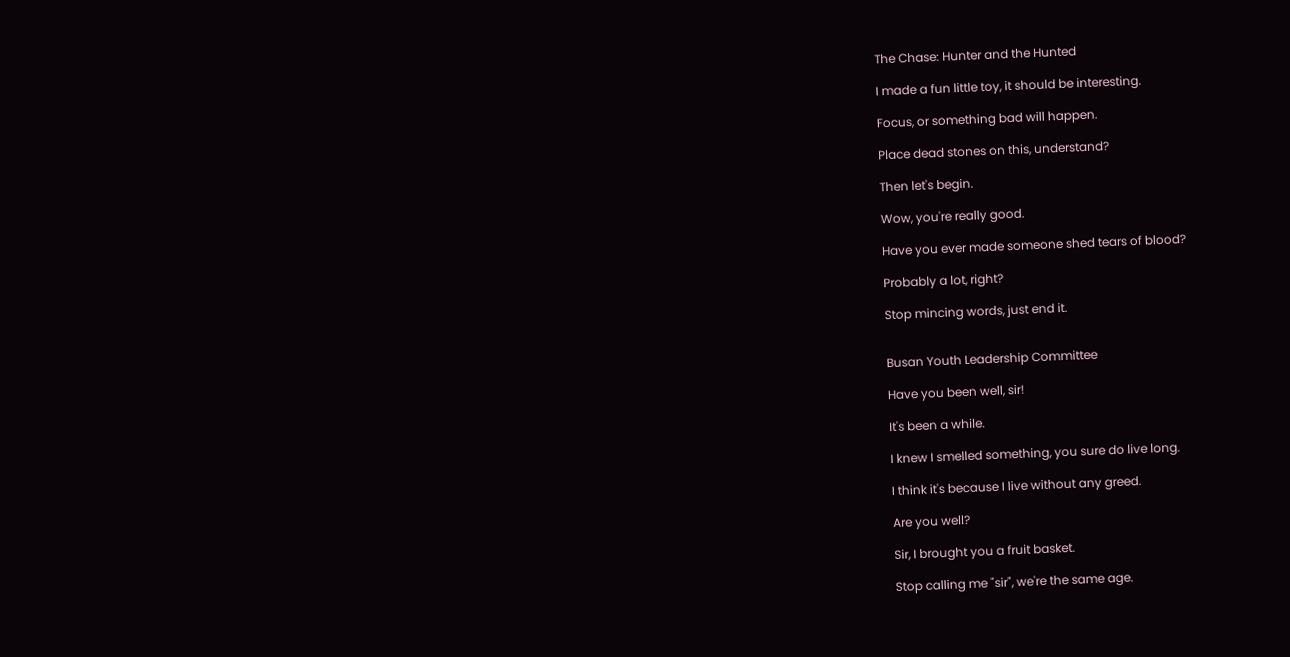The Chase: Hunter and the Hunted

I made a fun little toy, it should be interesting.

Focus, or something bad will happen.

Place dead stones on this, understand?

Then let's begin.

Wow, you're really good.

Have you ever made someone shed tears of blood?

Probably a lot, right?

Stop mincing words, just end it.


Busan Youth Leadership Committee

Have you been well, sir!

It's been a while.

I knew I smelled something, you sure do live long.

I think it's because I live without any greed.

Are you well?

Sir, I brought you a fruit basket.

Stop calling me "sir", we're the same age.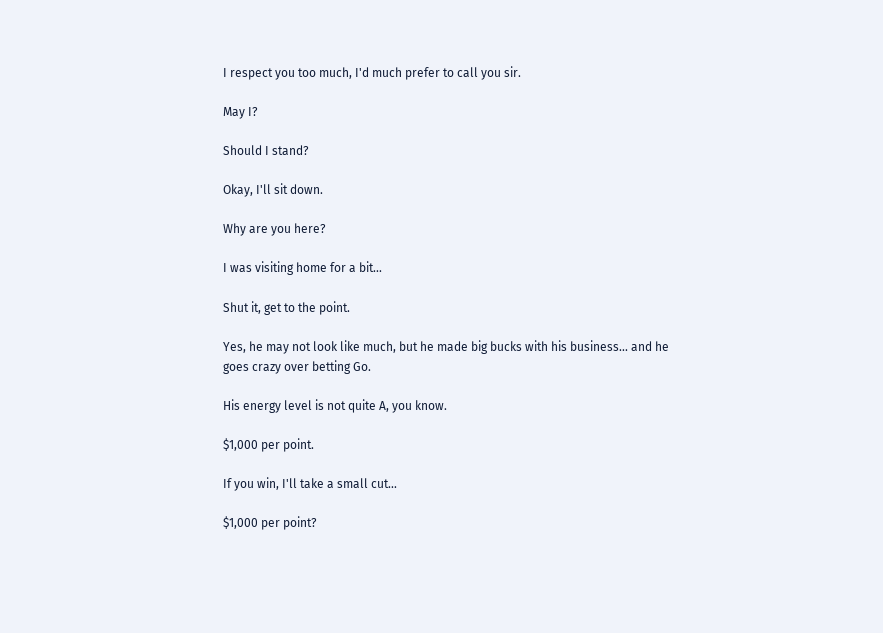I respect you too much, I'd much prefer to call you sir.

May I?

Should I stand?

Okay, I'll sit down.

Why are you here?

I was visiting home for a bit...

Shut it, get to the point.

Yes, he may not look like much, but he made big bucks with his business... and he goes crazy over betting Go.

His energy level is not quite A, you know.

$1,000 per point.

If you win, I'll take a small cut...

$1,000 per point?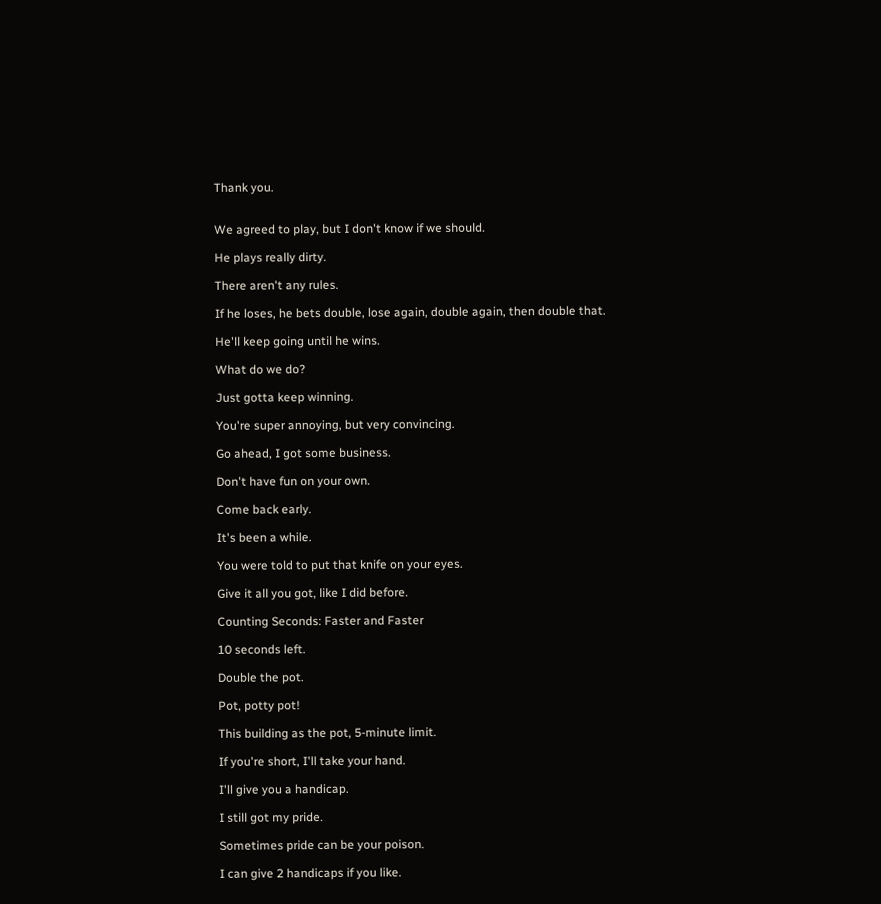Thank you.


We agreed to play, but I don't know if we should.

He plays really dirty.

There aren't any rules.

If he loses, he bets double, lose again, double again, then double that.

He'll keep going until he wins.

What do we do?

Just gotta keep winning.

You're super annoying, but very convincing.

Go ahead, I got some business.

Don't have fun on your own.

Come back early.

It's been a while.

You were told to put that knife on your eyes.

Give it all you got, like I did before.

Counting Seconds: Faster and Faster

10 seconds left.

Double the pot.

Pot, potty pot!

This building as the pot, 5-minute limit.

If you're short, I'll take your hand.

I'll give you a handicap.

I still got my pride.

Sometimes pride can be your poison.

I can give 2 handicaps if you like.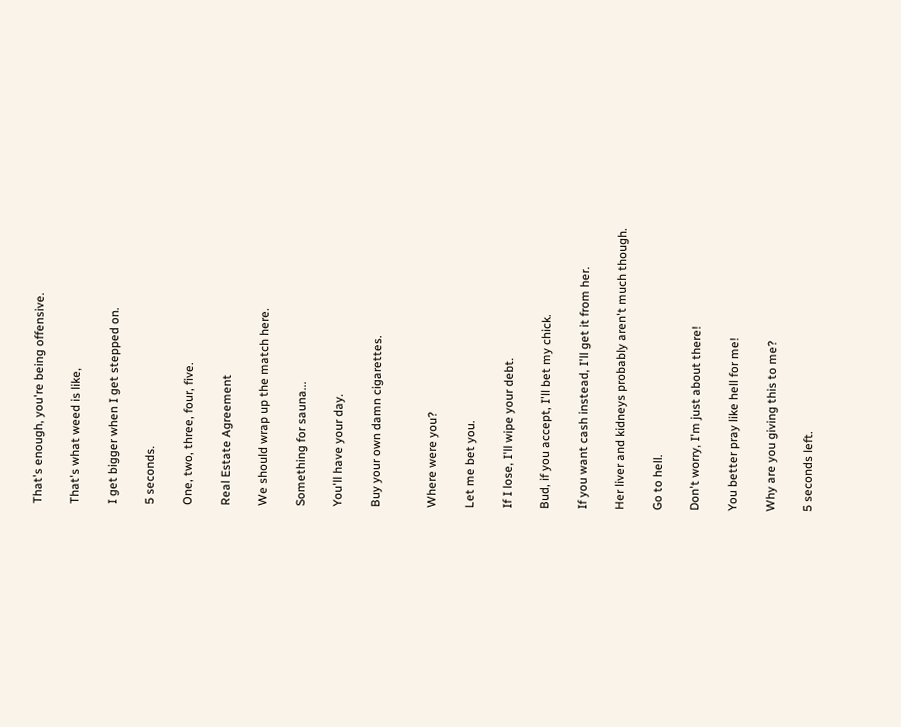That's enough, you're being offensive.

That's what weed is like,

I get bigger when I get stepped on.

5 seconds.

One, two, three, four, five.

Real Estate Agreement

We should wrap up the match here.

Something for sauna...

You'll have your day.

Buy your own damn cigarettes.


Where were you?

Let me bet you.

If I lose, I'll wipe your debt.

Bud, if you accept, I'll bet my chick.

If you want cash instead, I'll get it from her.

Her liver and kidneys probably aren't much though.

Go to hell.

Don't worry, I'm just about there!

You better pray like hell for me!

Why are you giving this to me?

5 seconds left.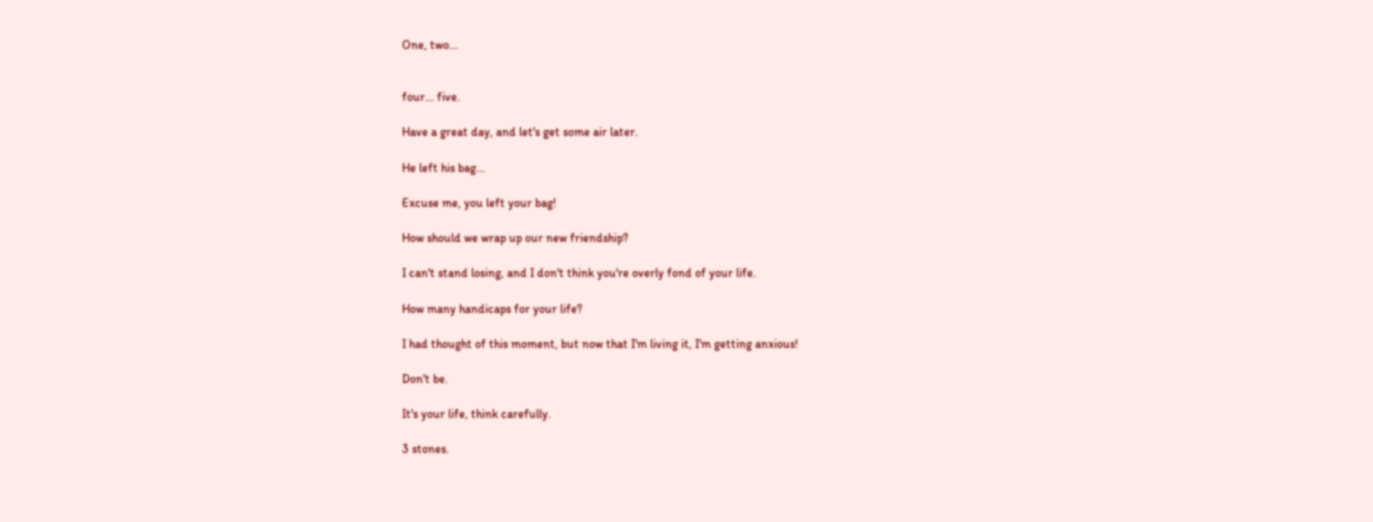One, two...


four... five.

Have a great day, and let's get some air later.

He left his bag...

Excuse me, you left your bag!

How should we wrap up our new friendship?

I can't stand losing, and I don't think you're overly fond of your life.

How many handicaps for your life?

I had thought of this moment, but now that I'm living it, I'm getting anxious!

Don't be.

It's your life, think carefully.

3 stones.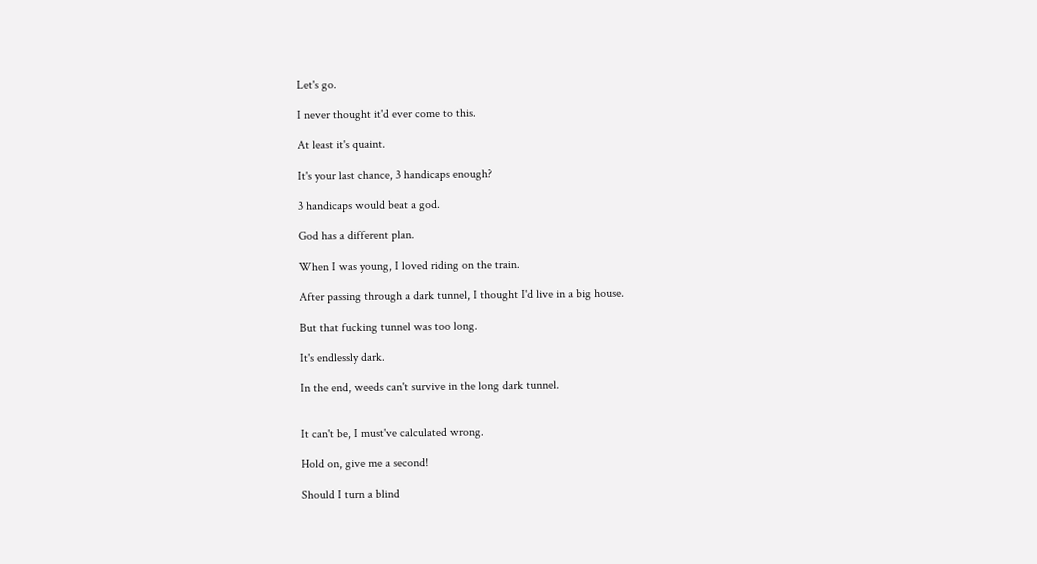Let's go.

I never thought it'd ever come to this.

At least it's quaint.

It's your last chance, 3 handicaps enough?

3 handicaps would beat a god.

God has a different plan.

When I was young, I loved riding on the train.

After passing through a dark tunnel, I thought I'd live in a big house.

But that fucking tunnel was too long.

It's endlessly dark.

In the end, weeds can't survive in the long dark tunnel.


It can't be, I must've calculated wrong.

Hold on, give me a second!

Should I turn a blind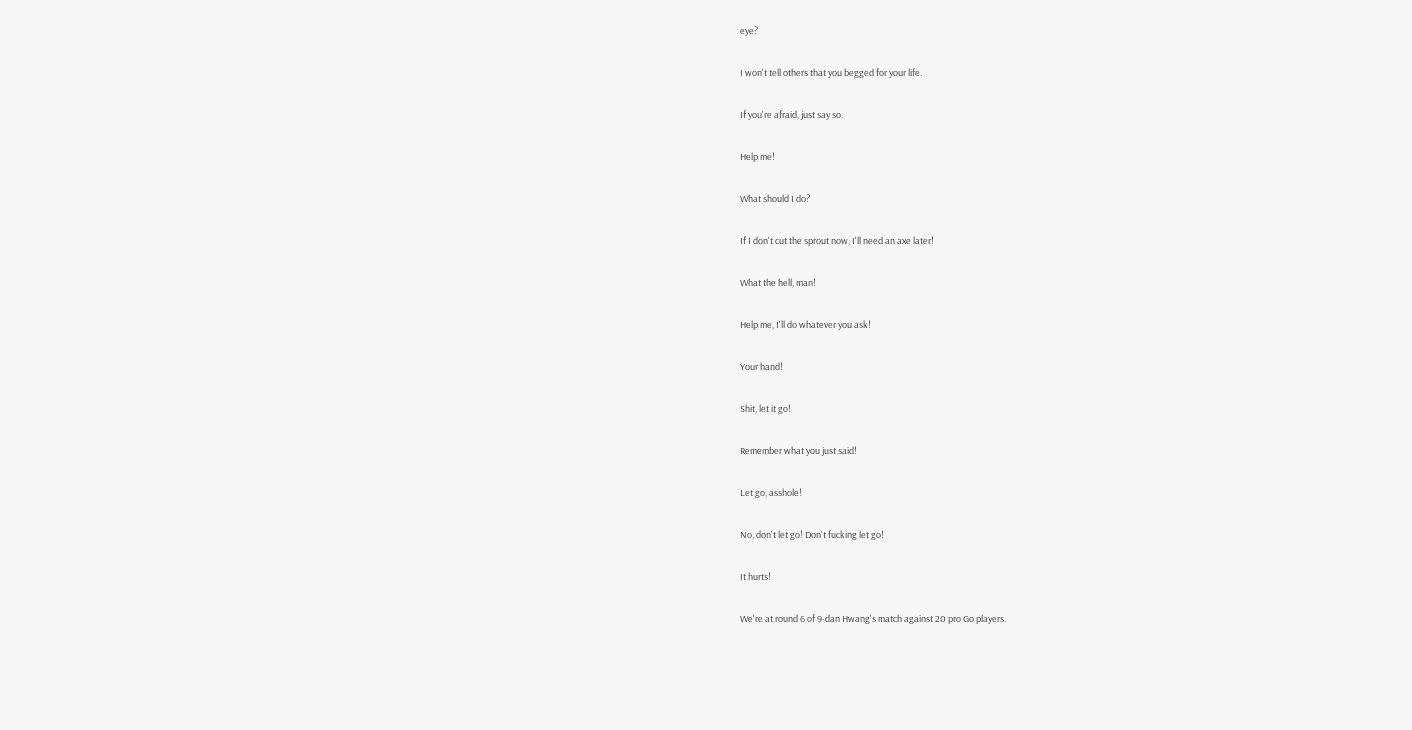eye?

I won't tell others that you begged for your life.

If you're afraid, just say so.

Help me!

What should I do?

If I don't cut the sprout now, I'll need an axe later!

What the hell, man!

Help me, I'll do whatever you ask!

Your hand!

Shit, let it go!

Remember what you just said!

Let go, asshole!

No, don't let go! Don't fucking let go!

It hurts!

We're at round 6 of 9-dan Hwang's match against 20 pro Go players.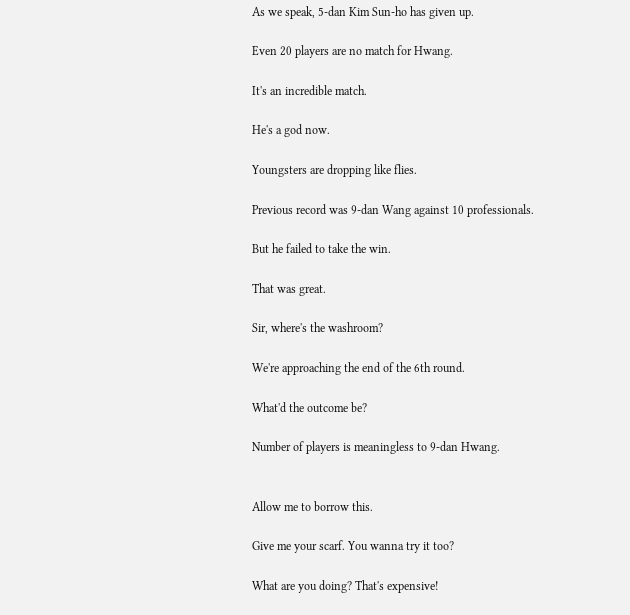As we speak, 5-dan Kim Sun-ho has given up.

Even 20 players are no match for Hwang.

It's an incredible match.

He's a god now.

Youngsters are dropping like flies.

Previous record was 9-dan Wang against 10 professionals.

But he failed to take the win.

That was great.

Sir, where's the washroom?

We're approaching the end of the 6th round.

What'd the outcome be?

Number of players is meaningless to 9-dan Hwang.


Allow me to borrow this.

Give me your scarf. You wanna try it too?

What are you doing? That's expensive!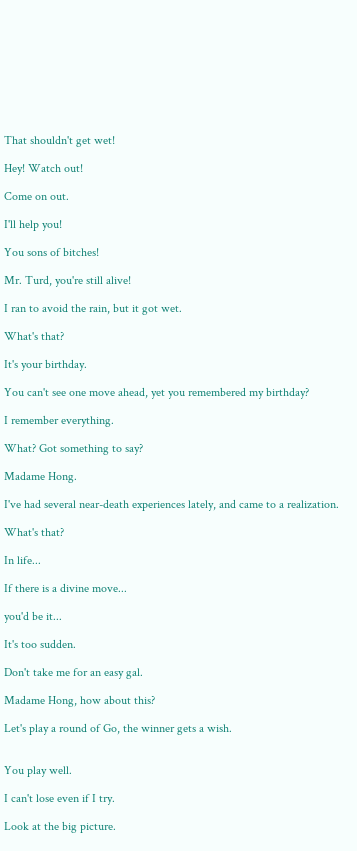That shouldn't get wet!

Hey! Watch out!

Come on out.

I'll help you!

You sons of bitches!

Mr. Turd, you're still alive!

I ran to avoid the rain, but it got wet.

What's that?

It's your birthday.

You can't see one move ahead, yet you remembered my birthday?

I remember everything.

What? Got something to say?

Madame Hong.

I've had several near-death experiences lately, and came to a realization.

What's that?

In life...

If there is a divine move...

you'd be it...

It's too sudden.

Don't take me for an easy gal.

Madame Hong, how about this?

Let's play a round of Go, the winner gets a wish.


You play well.

I can't lose even if I try.

Look at the big picture.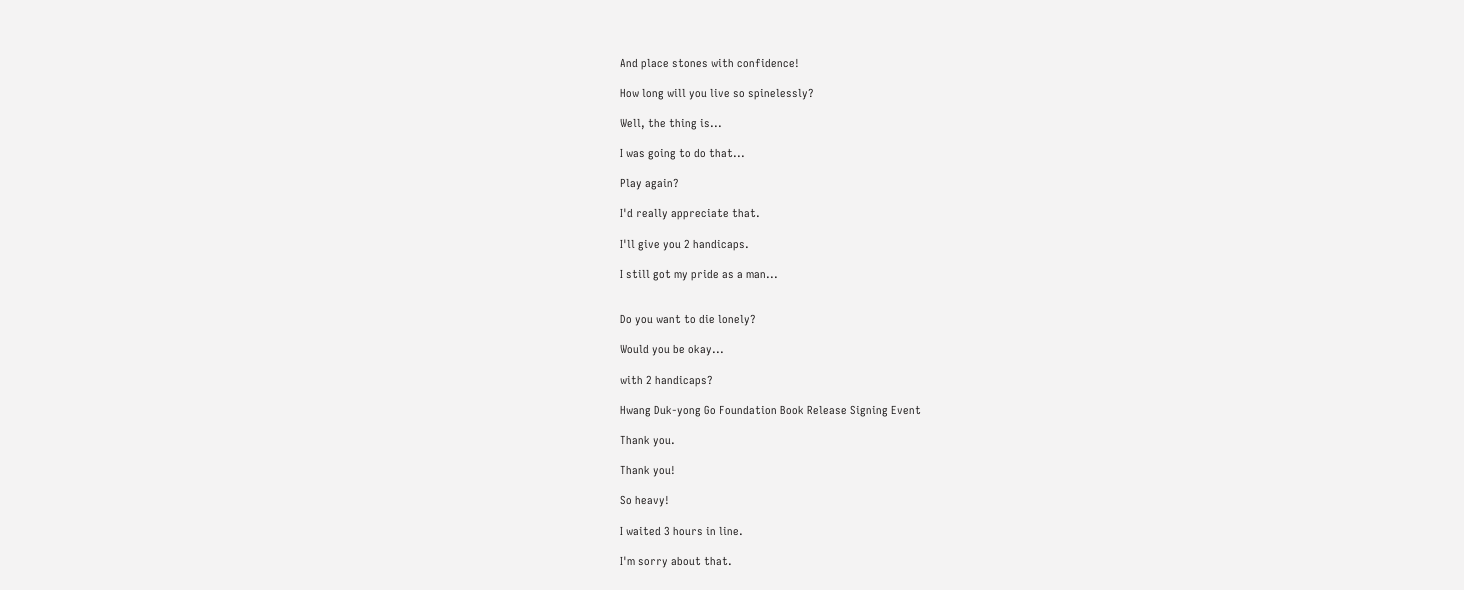And place stones with confidence!

How long will you live so spinelessly?

Well, the thing is...

I was going to do that...

Play again?

I'd really appreciate that.

I'll give you 2 handicaps.

I still got my pride as a man...


Do you want to die lonely?

Would you be okay...

with 2 handicaps?

Hwang Duk-yong Go Foundation Book Release Signing Event

Thank you.

Thank you!

So heavy!

I waited 3 hours in line.

I'm sorry about that.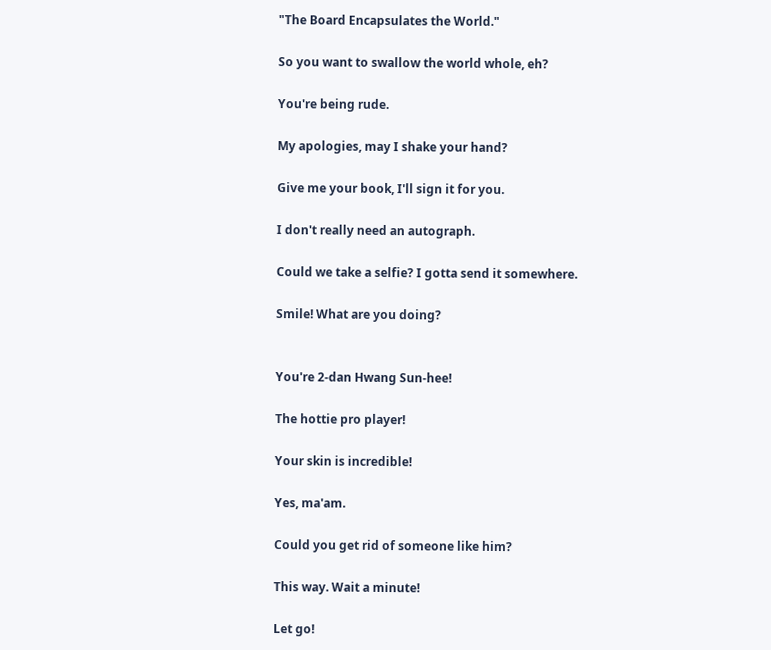"The Board Encapsulates the World."

So you want to swallow the world whole, eh?

You're being rude.

My apologies, may I shake your hand?

Give me your book, I'll sign it for you.

I don't really need an autograph.

Could we take a selfie? I gotta send it somewhere.

Smile! What are you doing?


You're 2-dan Hwang Sun-hee!

The hottie pro player!

Your skin is incredible!

Yes, ma'am.

Could you get rid of someone like him?

This way. Wait a minute!

Let go!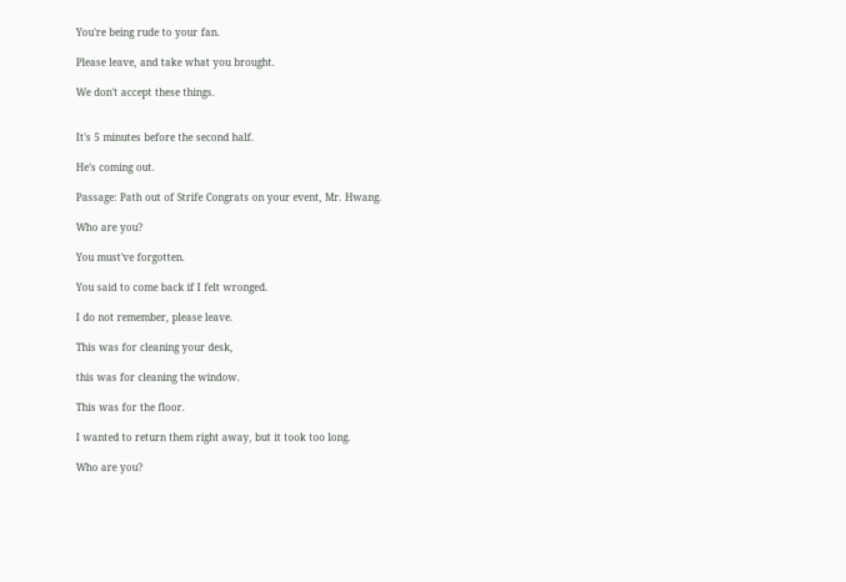You're being rude to your fan.

Please leave, and take what you brought.

We don't accept these things.


It's 5 minutes before the second half.

He's coming out.

Passage: Path out of Strife Congrats on your event, Mr. Hwang.

Who are you?

You must've forgotten.

You said to come back if I felt wronged.

I do not remember, please leave.

This was for cleaning your desk,

this was for cleaning the window.

This was for the floor.

I wanted to return them right away, but it took too long.

Who are you?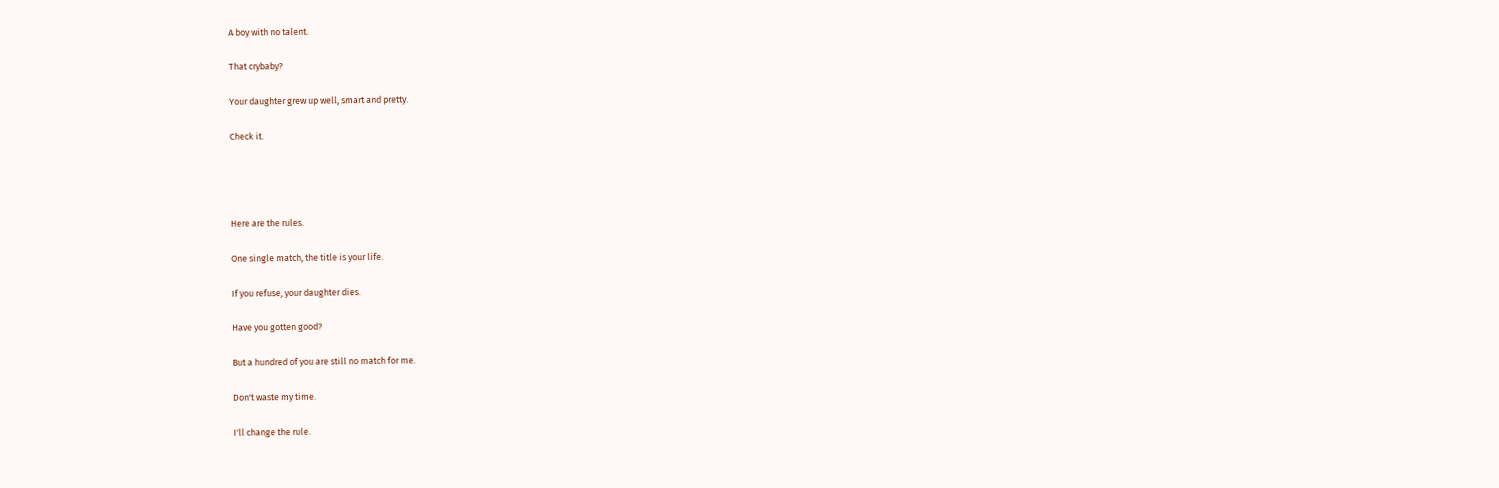A boy with no talent.

That crybaby?

Your daughter grew up well, smart and pretty.

Check it.




Here are the rules.

One single match, the title is your life.

If you refuse, your daughter dies.

Have you gotten good?

But a hundred of you are still no match for me.

Don't waste my time.

I'll change the rule.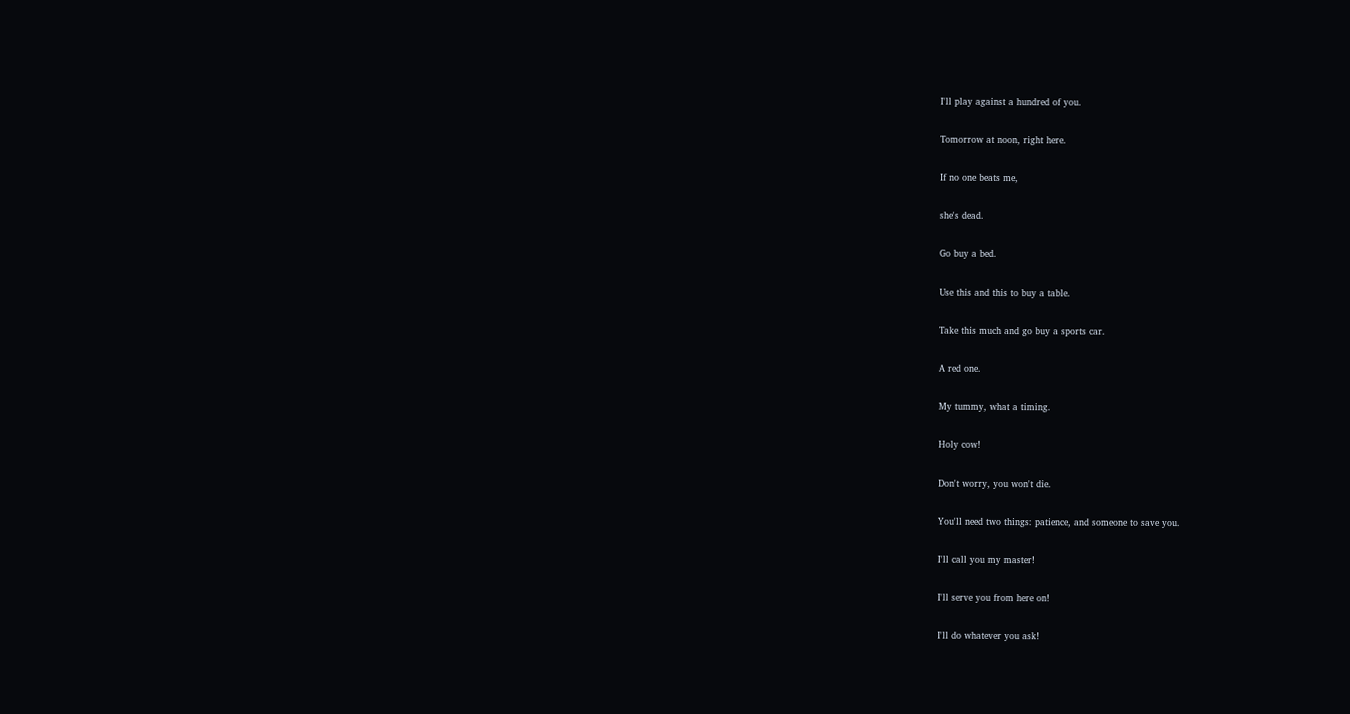I'll play against a hundred of you.

Tomorrow at noon, right here.

If no one beats me,

she's dead.

Go buy a bed.

Use this and this to buy a table.

Take this much and go buy a sports car.

A red one.

My tummy, what a timing.

Holy cow!

Don't worry, you won't die.

You'll need two things: patience, and someone to save you.

I'll call you my master!

I'll serve you from here on!

I'll do whatever you ask!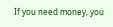If you need money, you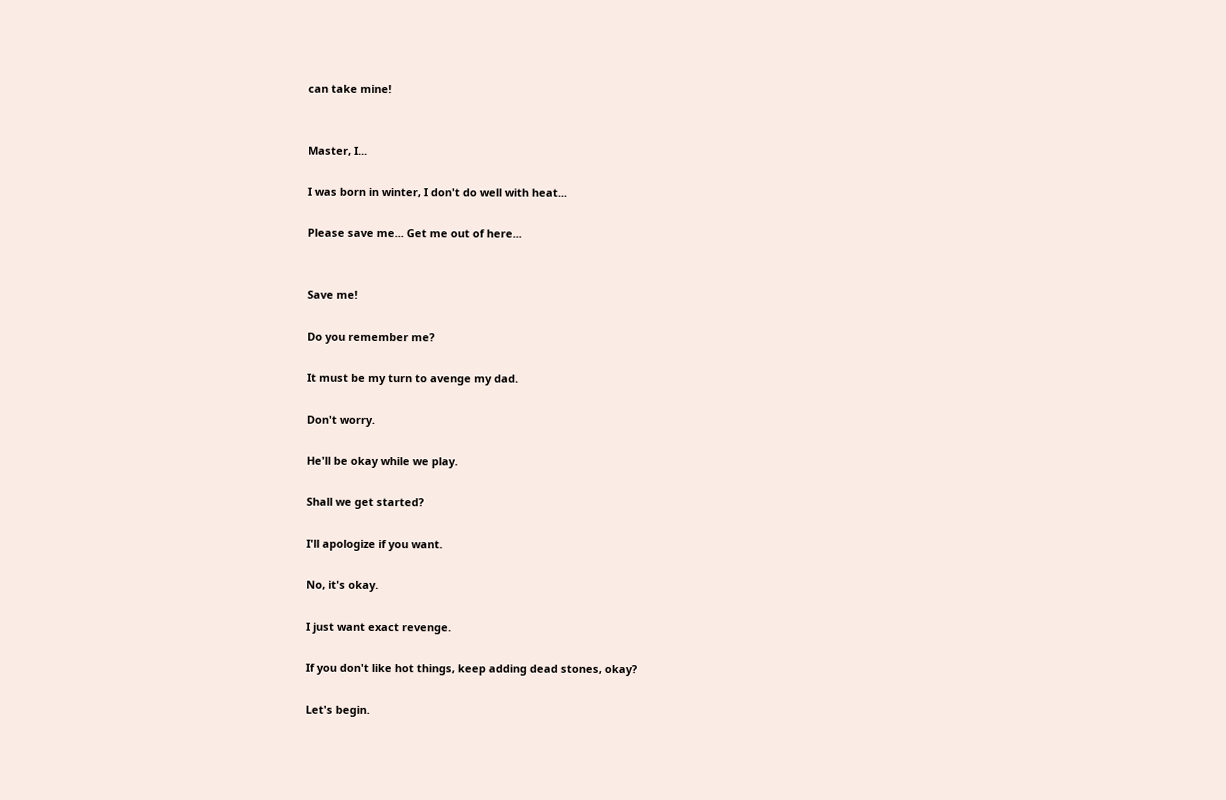can take mine!


Master, I...

I was born in winter, I don't do well with heat...

Please save me... Get me out of here...


Save me!

Do you remember me?

It must be my turn to avenge my dad.

Don't worry.

He'll be okay while we play.

Shall we get started?

I'll apologize if you want.

No, it's okay.

I just want exact revenge.

If you don't like hot things, keep adding dead stones, okay?

Let's begin.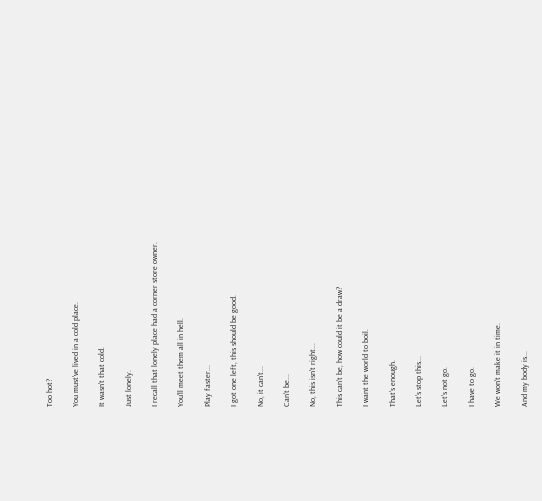Too hot?

You must've lived in a cold place.

It wasn't that cold.

Just lonely.

I recall that lonely place had a corner store owner.

You'll meet them all in hell.

Play faster...

I got one left, this should be good.

No, it can't...

Can't be...

No, this isn't right...

This can't be, how could it be a draw?

I want the world to boil.

That's enough.

Let's stop this...

Let's not go.

I have to go.

We won't make it in time.

And my body is...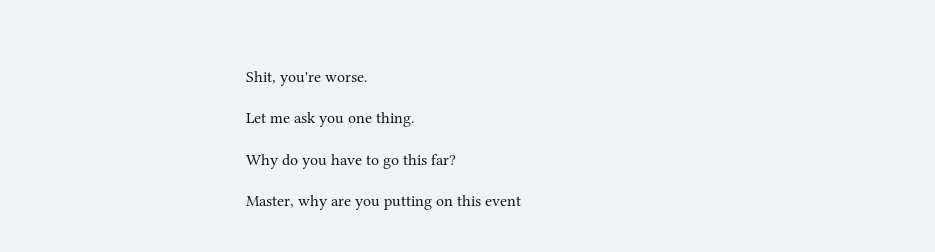Shit, you're worse.

Let me ask you one thing.

Why do you have to go this far?

Master, why are you putting on this event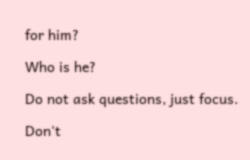for him?

Who is he?

Do not ask questions, just focus.

Don't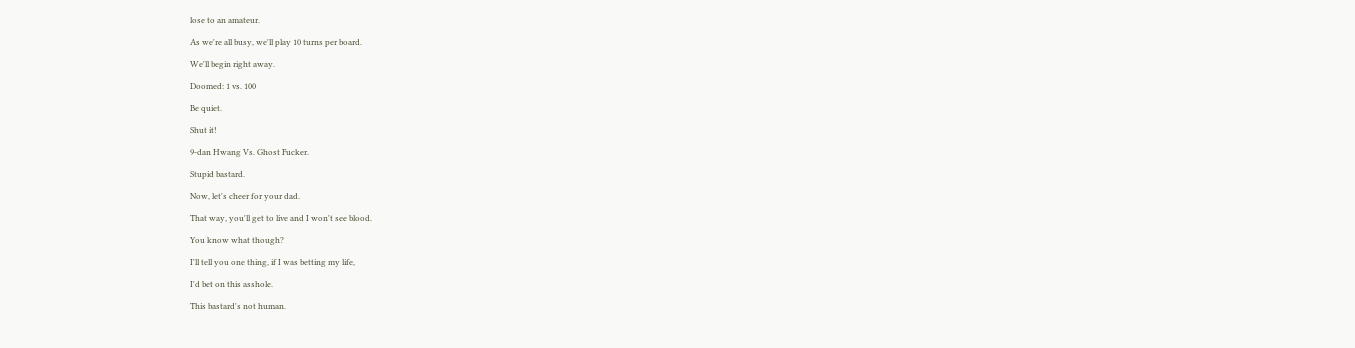lose to an amateur.

As we're all busy, we'll play 10 turns per board.

We'll begin right away.

Doomed: 1 vs. 100

Be quiet.

Shut it!

9-dan Hwang Vs. Ghost Fucker.

Stupid bastard.

Now, let's cheer for your dad.

That way, you'll get to live and I won't see blood.

You know what though?

I'll tell you one thing, if I was betting my life,

I'd bet on this asshole.

This bastard's not human.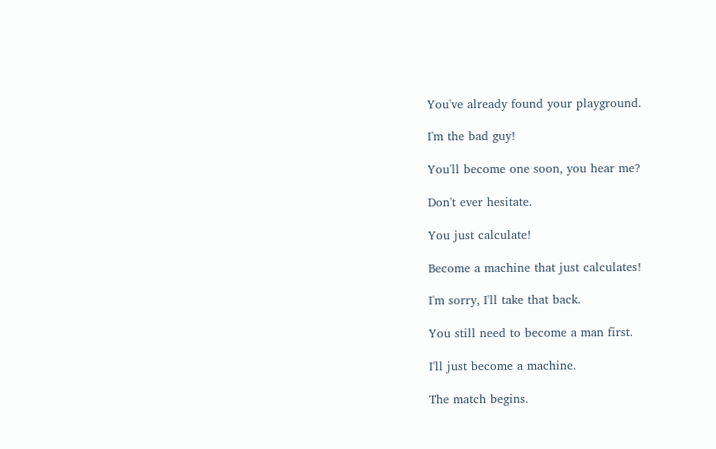You've already found your playground.

I'm the bad guy!

You'll become one soon, you hear me?

Don't ever hesitate.

You just calculate!

Become a machine that just calculates!

I'm sorry, I'll take that back.

You still need to become a man first.

I'll just become a machine.

The match begins.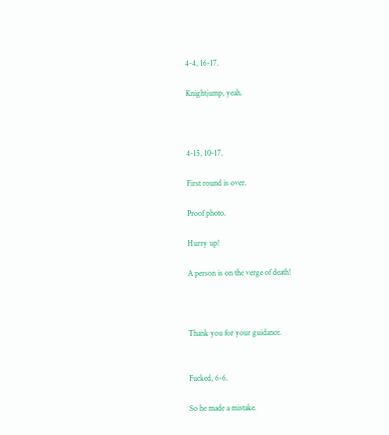4-4, 16-17.

Knightjump, yeah.



4-15, 10-17.

First round is over.

Proof photo.

Hurry up!

A person is on the verge of death!



Thank you for your guidance.


Fucked, 6-6.

So he made a mistake.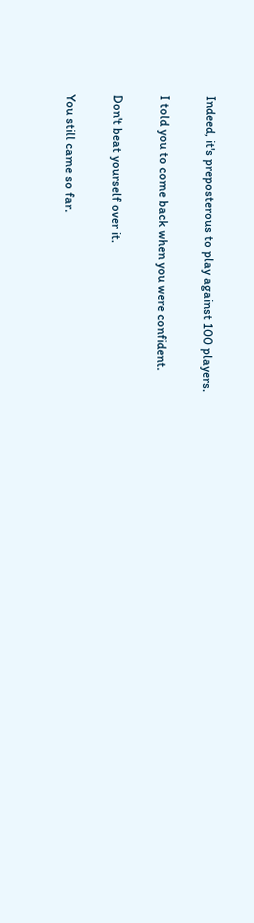Indeed, it's preposterous to play against 100 players.

I told you to come back when you were confident.

Don't beat yourself over it.

You still came so far.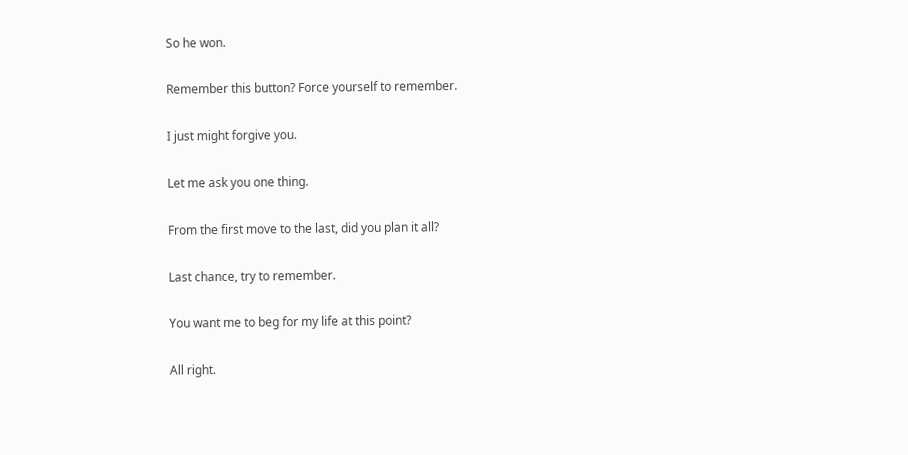So he won.

Remember this button? Force yourself to remember.

I just might forgive you.

Let me ask you one thing.

From the first move to the last, did you plan it all?

Last chance, try to remember.

You want me to beg for my life at this point?

All right.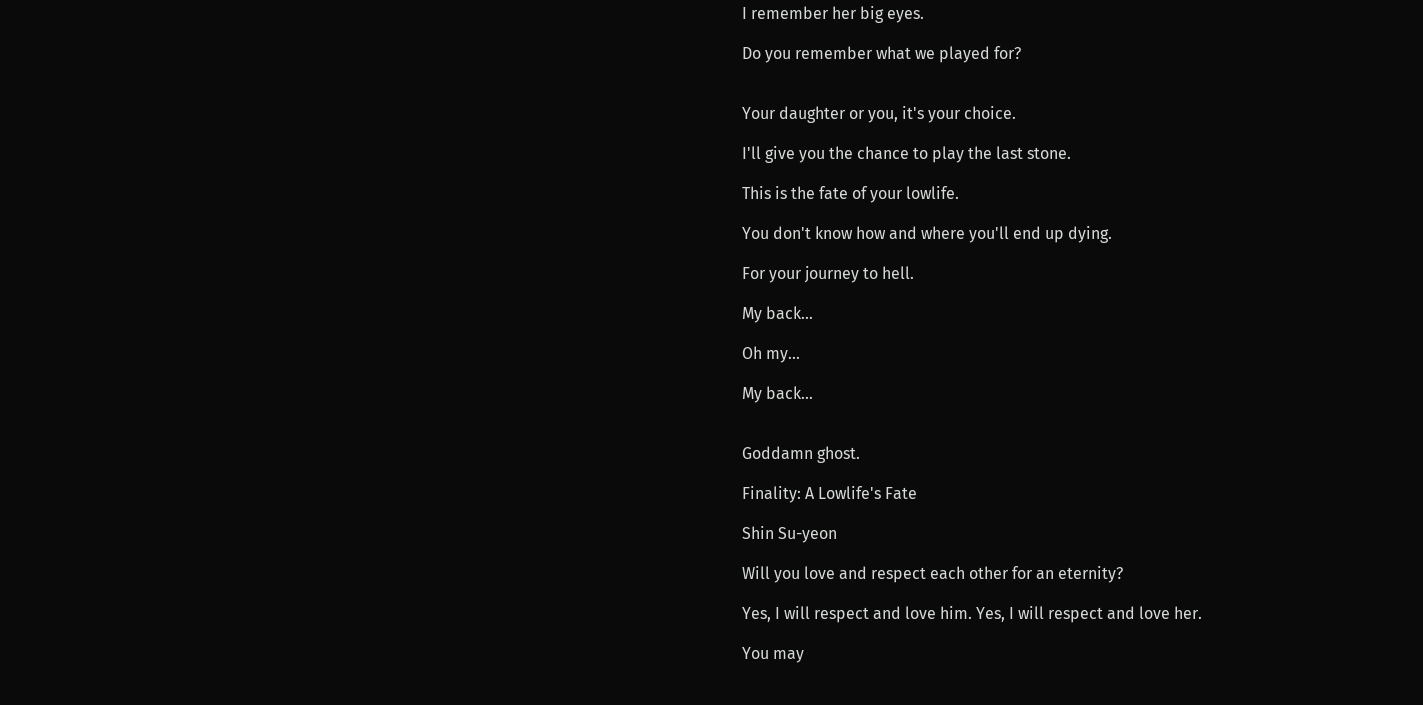I remember her big eyes.

Do you remember what we played for?


Your daughter or you, it's your choice.

I'll give you the chance to play the last stone.

This is the fate of your lowlife.

You don't know how and where you'll end up dying.

For your journey to hell.

My back...

Oh my...

My back...


Goddamn ghost.

Finality: A Lowlife's Fate

Shin Su-yeon

Will you love and respect each other for an eternity?

Yes, I will respect and love him. Yes, I will respect and love her.

You may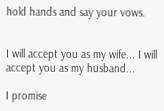hold hands and say your vows.


I will accept you as my wife... I will accept you as my husband...

I promise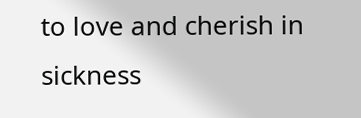to love and cherish in sickness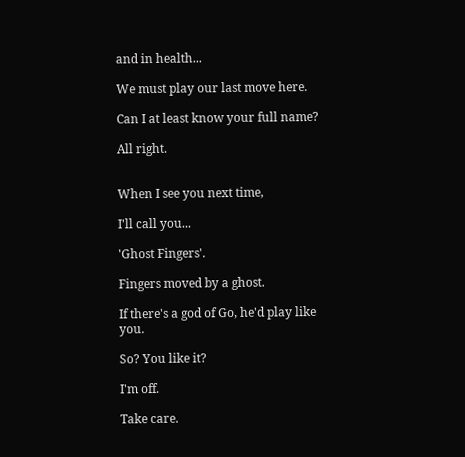and in health...

We must play our last move here.

Can I at least know your full name?

All right.


When I see you next time,

I'll call you...

'Ghost Fingers'.

Fingers moved by a ghost.

If there's a god of Go, he'd play like you.

So? You like it?

I'm off.

Take care.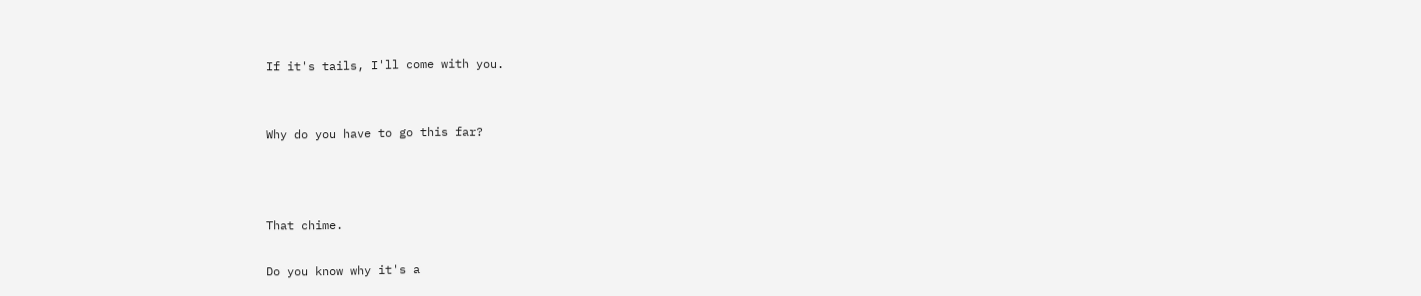If it's tails, I'll come with you.


Why do you have to go this far?



That chime.

Do you know why it's a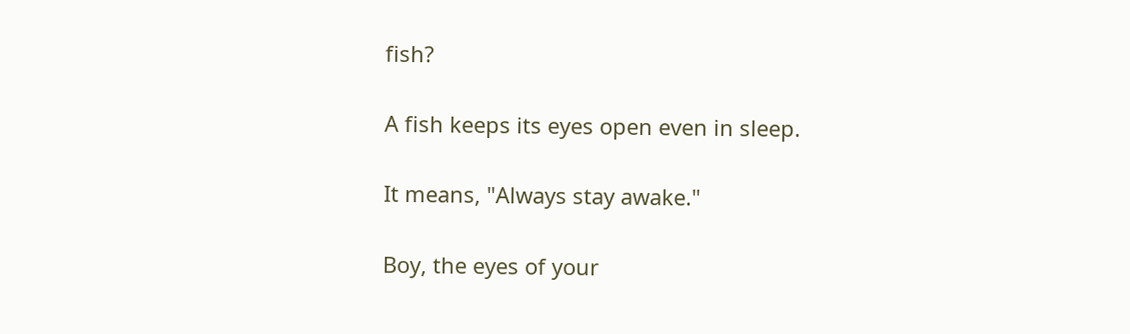fish?

A fish keeps its eyes open even in sleep.

It means, "Always stay awake."

Boy, the eyes of your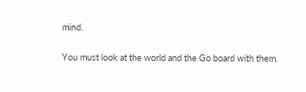mind.

You must look at the world and the Go board with them.